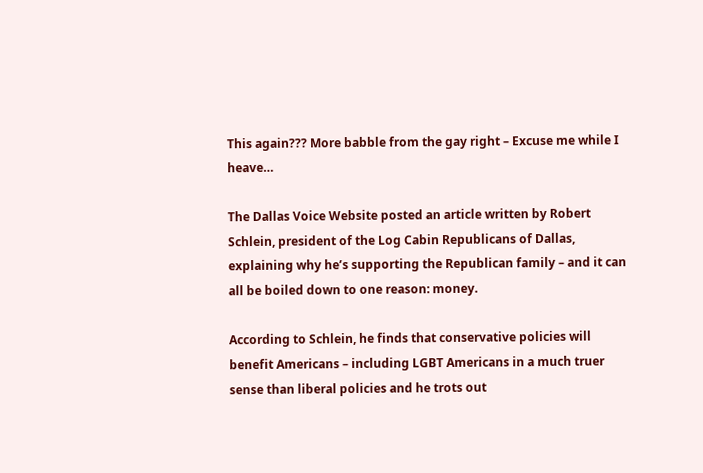This again??? More babble from the gay right – Excuse me while I heave…

The Dallas Voice Website posted an article written by Robert Schlein, president of the Log Cabin Republicans of Dallas, explaining why he’s supporting the Republican family – and it can all be boiled down to one reason: money.

According to Schlein, he finds that conservative policies will benefit Americans – including LGBT Americans in a much truer sense than liberal policies and he trots out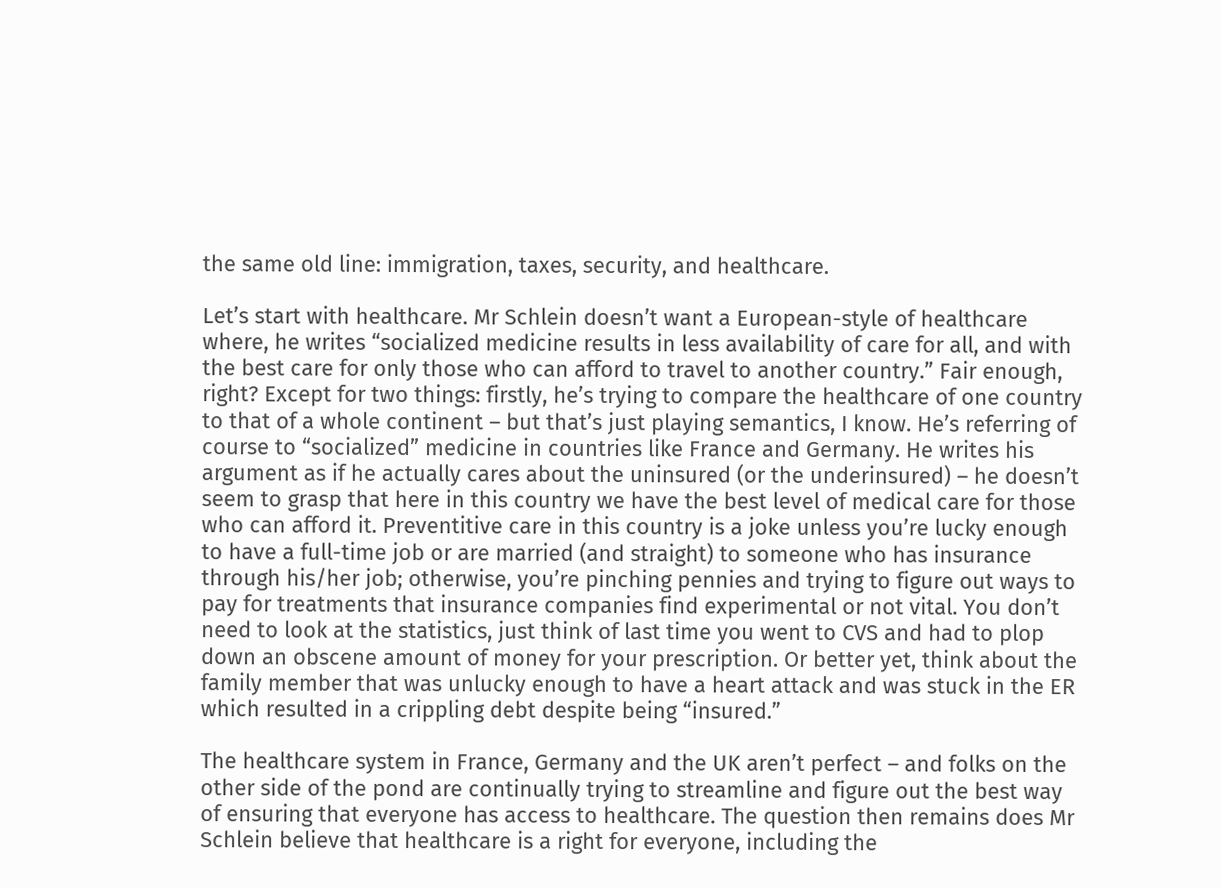the same old line: immigration, taxes, security, and healthcare.

Let’s start with healthcare. Mr Schlein doesn’t want a European-style of healthcare where, he writes “socialized medicine results in less availability of care for all, and with the best care for only those who can afford to travel to another country.” Fair enough, right? Except for two things: firstly, he’s trying to compare the healthcare of one country to that of a whole continent – but that’s just playing semantics, I know. He’s referring of course to “socialized” medicine in countries like France and Germany. He writes his argument as if he actually cares about the uninsured (or the underinsured) – he doesn’t seem to grasp that here in this country we have the best level of medical care for those who can afford it. Preventitive care in this country is a joke unless you’re lucky enough to have a full-time job or are married (and straight) to someone who has insurance through his/her job; otherwise, you’re pinching pennies and trying to figure out ways to pay for treatments that insurance companies find experimental or not vital. You don’t need to look at the statistics, just think of last time you went to CVS and had to plop down an obscene amount of money for your prescription. Or better yet, think about the family member that was unlucky enough to have a heart attack and was stuck in the ER which resulted in a crippling debt despite being “insured.”

The healthcare system in France, Germany and the UK aren’t perfect – and folks on the other side of the pond are continually trying to streamline and figure out the best way of ensuring that everyone has access to healthcare. The question then remains does Mr Schlein believe that healthcare is a right for everyone, including the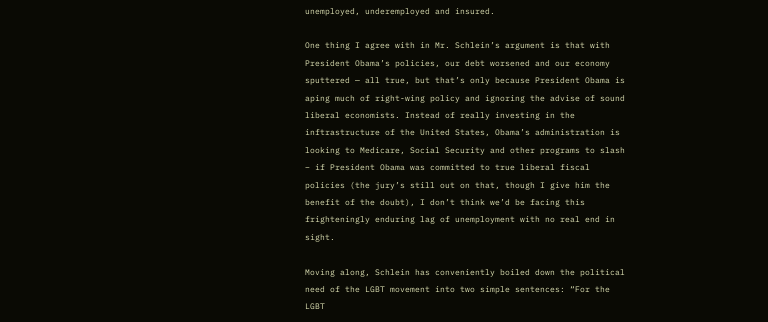unemployed, underemployed and insured.

One thing I agree with in Mr. Schlein’s argument is that with President Obama’s policies, our debt worsened and our economy sputtered — all true, but that’s only because President Obama is aping much of right-wing policy and ignoring the advise of sound liberal economists. Instead of really investing in the inftrastructure of the United States, Obama’s administration is looking to Medicare, Social Security and other programs to slash – if President Obama was committed to true liberal fiscal policies (the jury’s still out on that, though I give him the benefit of the doubt), I don’t think we’d be facing this frighteningly enduring lag of unemployment with no real end in sight.

Moving along, Schlein has conveniently boiled down the political need of the LGBT movement into two simple sentences: “For the LGBT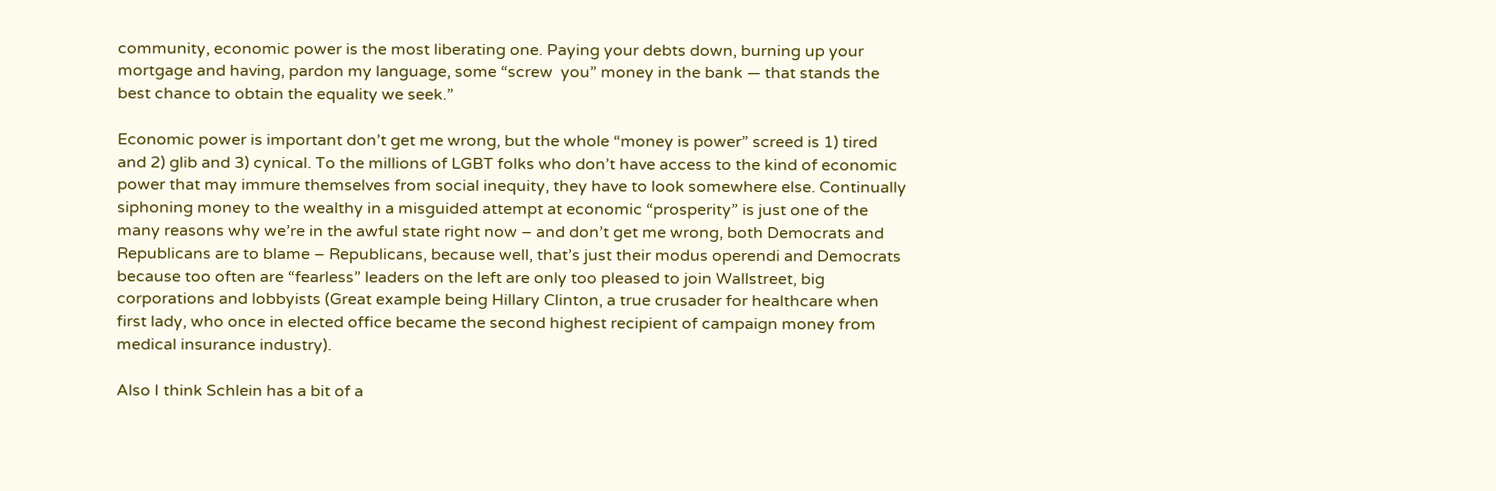community, economic power is the most liberating one. Paying your debts down, burning up your mortgage and having, pardon my language, some “screw  you” money in the bank — that stands the best chance to obtain the equality we seek.”

Economic power is important don’t get me wrong, but the whole “money is power” screed is 1) tired and 2) glib and 3) cynical. To the millions of LGBT folks who don’t have access to the kind of economic power that may immure themselves from social inequity, they have to look somewhere else. Continually siphoning money to the wealthy in a misguided attempt at economic “prosperity” is just one of the many reasons why we’re in the awful state right now – and don’t get me wrong, both Democrats and Republicans are to blame – Republicans, because well, that’s just their modus operendi and Democrats because too often are “fearless” leaders on the left are only too pleased to join Wallstreet, big corporations and lobbyists (Great example being Hillary Clinton, a true crusader for healthcare when first lady, who once in elected office became the second highest recipient of campaign money from medical insurance industry).

Also I think Schlein has a bit of a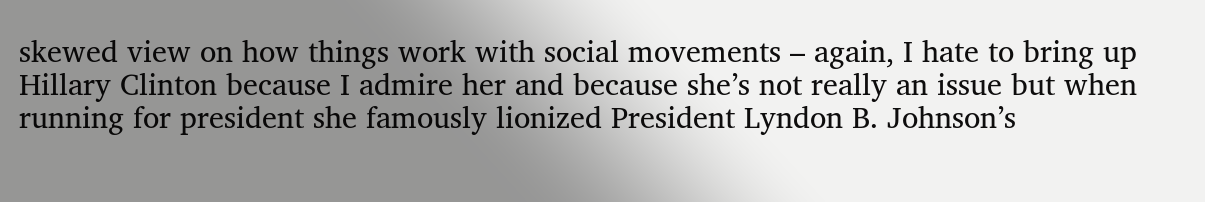skewed view on how things work with social movements – again, I hate to bring up Hillary Clinton because I admire her and because she’s not really an issue but when running for president she famously lionized President Lyndon B. Johnson’s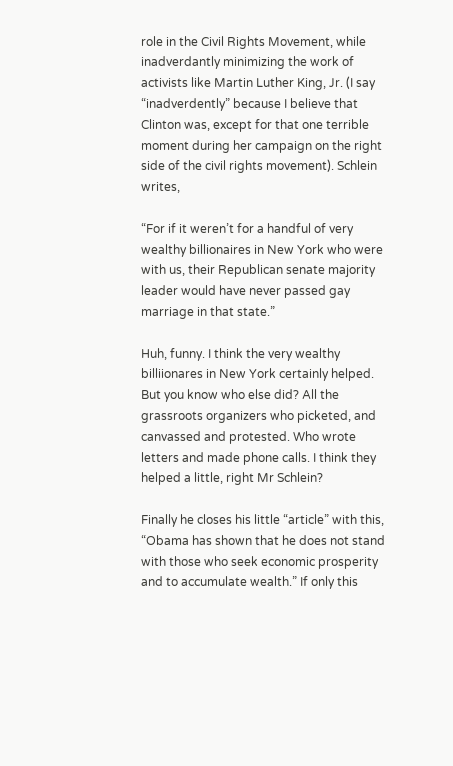role in the Civil Rights Movement, while inadverdantly minimizing the work of activists like Martin Luther King, Jr. (I say “inadverdently” because I believe that Clinton was, except for that one terrible moment during her campaign on the right side of the civil rights movement). Schlein writes,

“For if it weren’t for a handful of very wealthy billionaires in New York who were with us, their Republican senate majority leader would have never passed gay marriage in that state.”

Huh, funny. I think the very wealthy billiionares in New York certainly helped. But you know who else did? All the grassroots organizers who picketed, and canvassed and protested. Who wrote letters and made phone calls. I think they helped a little, right Mr Schlein?

Finally he closes his little “article” with this, “Obama has shown that he does not stand with those who seek economic prosperity and to accumulate wealth.” If only this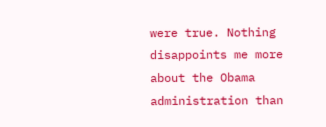were true. Nothing disappoints me more about the Obama administration than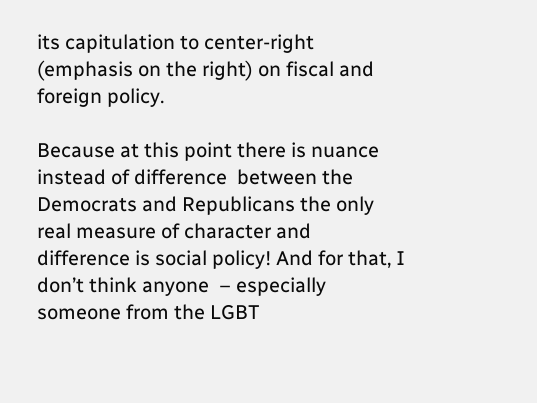its capitulation to center-right (emphasis on the right) on fiscal and foreign policy.

Because at this point there is nuance instead of difference  between the Democrats and Republicans the only real measure of character and difference is social policy! And for that, I don’t think anyone  – especially someone from the LGBT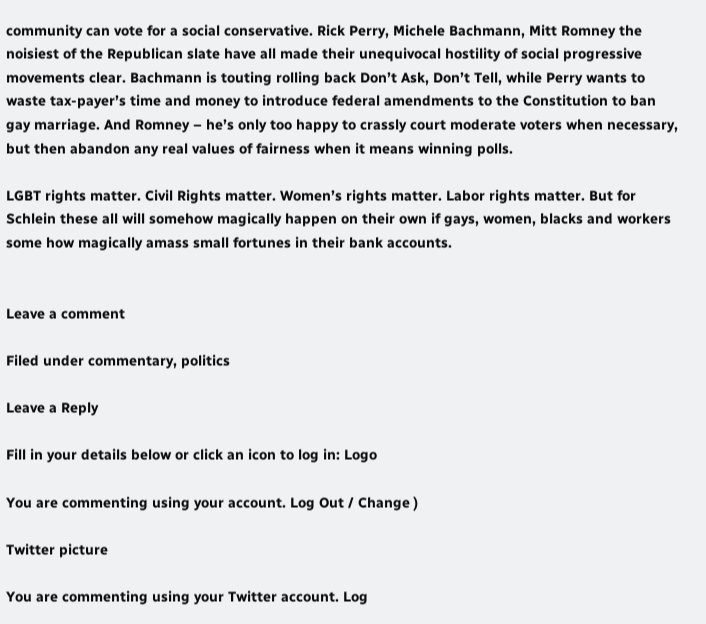community can vote for a social conservative. Rick Perry, Michele Bachmann, Mitt Romney the noisiest of the Republican slate have all made their unequivocal hostility of social progressive movements clear. Bachmann is touting rolling back Don’t Ask, Don’t Tell, while Perry wants to waste tax-payer’s time and money to introduce federal amendments to the Constitution to ban gay marriage. And Romney – he’s only too happy to crassly court moderate voters when necessary, but then abandon any real values of fairness when it means winning polls.

LGBT rights matter. Civil Rights matter. Women’s rights matter. Labor rights matter. But for Schlein these all will somehow magically happen on their own if gays, women, blacks and workers some how magically amass small fortunes in their bank accounts.


Leave a comment

Filed under commentary, politics

Leave a Reply

Fill in your details below or click an icon to log in: Logo

You are commenting using your account. Log Out / Change )

Twitter picture

You are commenting using your Twitter account. Log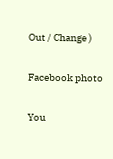Out / Change )

Facebook photo

You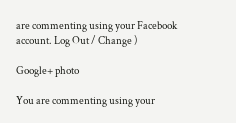are commenting using your Facebook account. Log Out / Change )

Google+ photo

You are commenting using your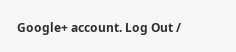Google+ account. Log Out /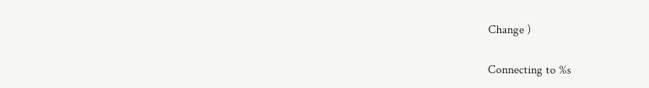Change )

Connecting to %s